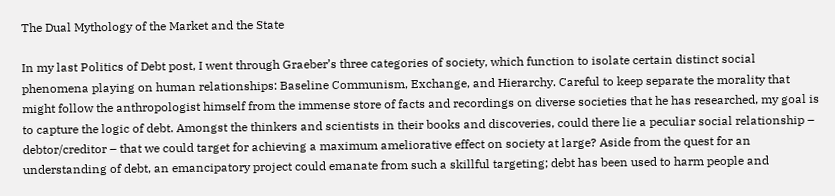The Dual Mythology of the Market and the State

In my last Politics of Debt post, I went through Graeber’s three categories of society, which function to isolate certain distinct social phenomena playing on human relationships: Baseline Communism, Exchange, and Hierarchy. Careful to keep separate the morality that might follow the anthropologist himself from the immense store of facts and recordings on diverse societies that he has researched, my goal is to capture the logic of debt. Amongst the thinkers and scientists in their books and discoveries, could there lie a peculiar social relationship – debtor/creditor – that we could target for achieving a maximum ameliorative effect on society at large? Aside from the quest for an understanding of debt, an emancipatory project could emanate from such a skillful targeting; debt has been used to harm people and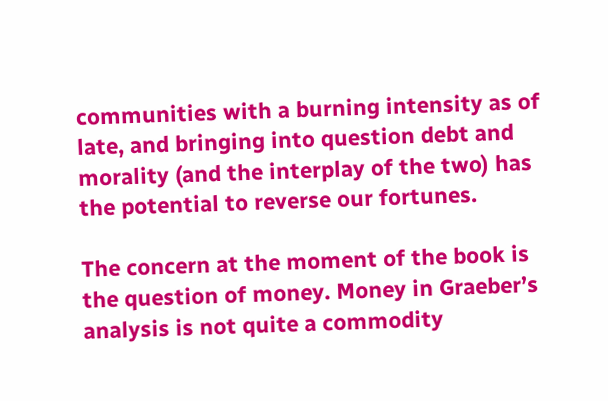communities with a burning intensity as of late, and bringing into question debt and morality (and the interplay of the two) has the potential to reverse our fortunes.

The concern at the moment of the book is the question of money. Money in Graeber’s analysis is not quite a commodity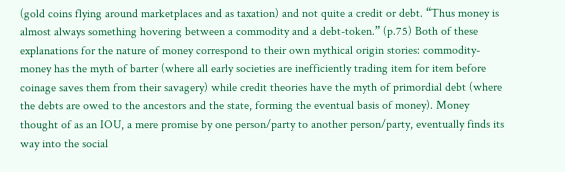(gold coins flying around marketplaces and as taxation) and not quite a credit or debt. “Thus money is almost always something hovering between a commodity and a debt-token.” (p.75) Both of these explanations for the nature of money correspond to their own mythical origin stories: commodity-money has the myth of barter (where all early societies are inefficiently trading item for item before coinage saves them from their savagery) while credit theories have the myth of primordial debt (where the debts are owed to the ancestors and the state, forming the eventual basis of money). Money thought of as an IOU, a mere promise by one person/party to another person/party, eventually finds its way into the social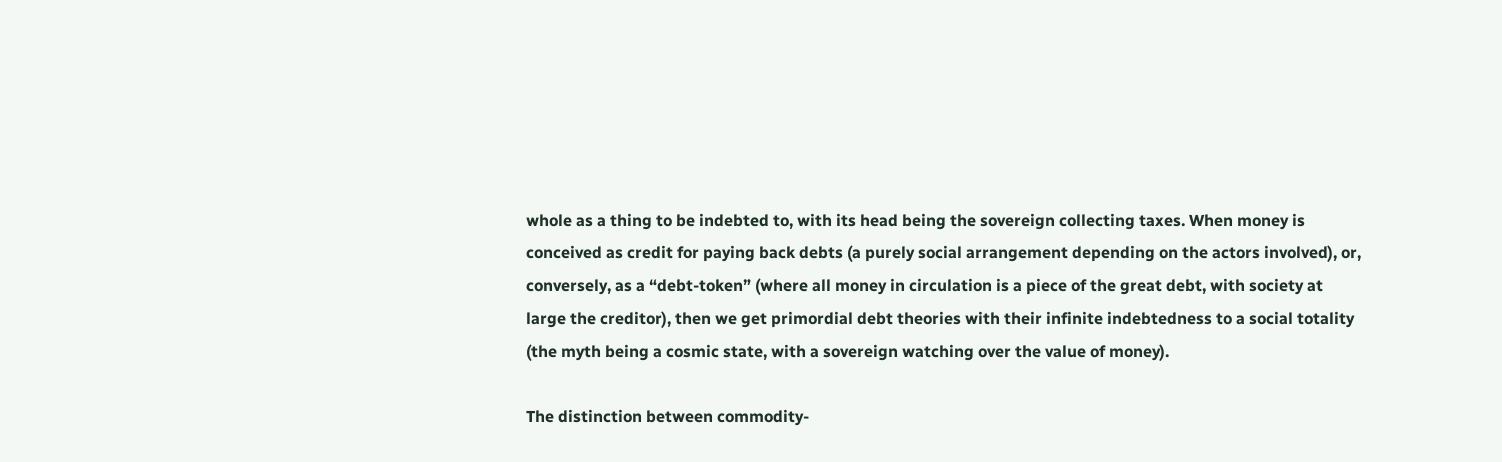whole as a thing to be indebted to, with its head being the sovereign collecting taxes. When money is conceived as credit for paying back debts (a purely social arrangement depending on the actors involved), or, conversely, as a “debt-token” (where all money in circulation is a piece of the great debt, with society at large the creditor), then we get primordial debt theories with their infinite indebtedness to a social totality (the myth being a cosmic state, with a sovereign watching over the value of money).

The distinction between commodity-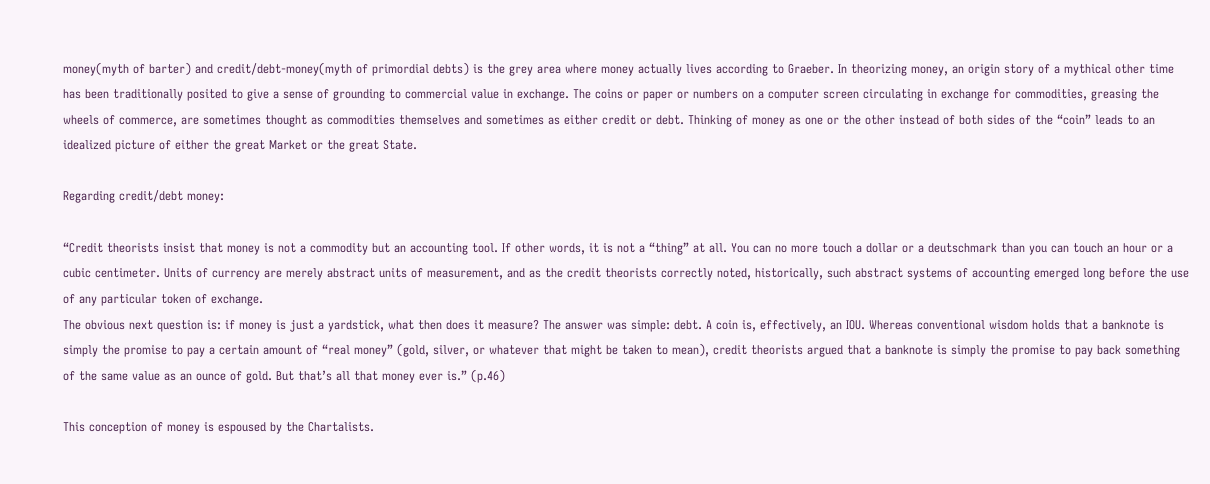money(myth of barter) and credit/debt-money(myth of primordial debts) is the grey area where money actually lives according to Graeber. In theorizing money, an origin story of a mythical other time has been traditionally posited to give a sense of grounding to commercial value in exchange. The coins or paper or numbers on a computer screen circulating in exchange for commodities, greasing the wheels of commerce, are sometimes thought as commodities themselves and sometimes as either credit or debt. Thinking of money as one or the other instead of both sides of the “coin” leads to an idealized picture of either the great Market or the great State.

Regarding credit/debt money:

“Credit theorists insist that money is not a commodity but an accounting tool. If other words, it is not a “thing” at all. You can no more touch a dollar or a deutschmark than you can touch an hour or a cubic centimeter. Units of currency are merely abstract units of measurement, and as the credit theorists correctly noted, historically, such abstract systems of accounting emerged long before the use of any particular token of exchange.
The obvious next question is: if money is just a yardstick, what then does it measure? The answer was simple: debt. A coin is, effectively, an IOU. Whereas conventional wisdom holds that a banknote is simply the promise to pay a certain amount of “real money” (gold, silver, or whatever that might be taken to mean), credit theorists argued that a banknote is simply the promise to pay back something of the same value as an ounce of gold. But that’s all that money ever is.” (p.46)

This conception of money is espoused by the Chartalists.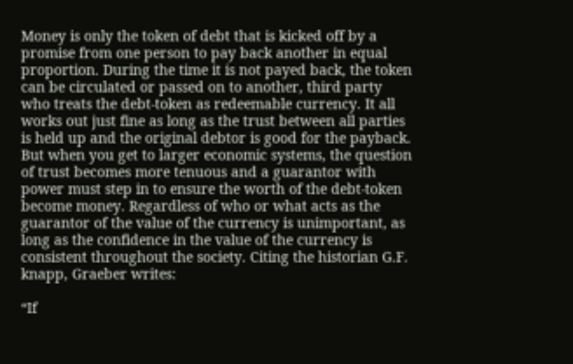Money is only the token of debt that is kicked off by a promise from one person to pay back another in equal proportion. During the time it is not payed back, the token can be circulated or passed on to another, third party who treats the debt-token as redeemable currency. It all works out just fine as long as the trust between all parties is held up and the original debtor is good for the payback. But when you get to larger economic systems, the question of trust becomes more tenuous and a guarantor with power must step in to ensure the worth of the debt-token become money. Regardless of who or what acts as the guarantor of the value of the currency is unimportant, as long as the confidence in the value of the currency is consistent throughout the society. Citing the historian G.F. knapp, Graeber writes:

“If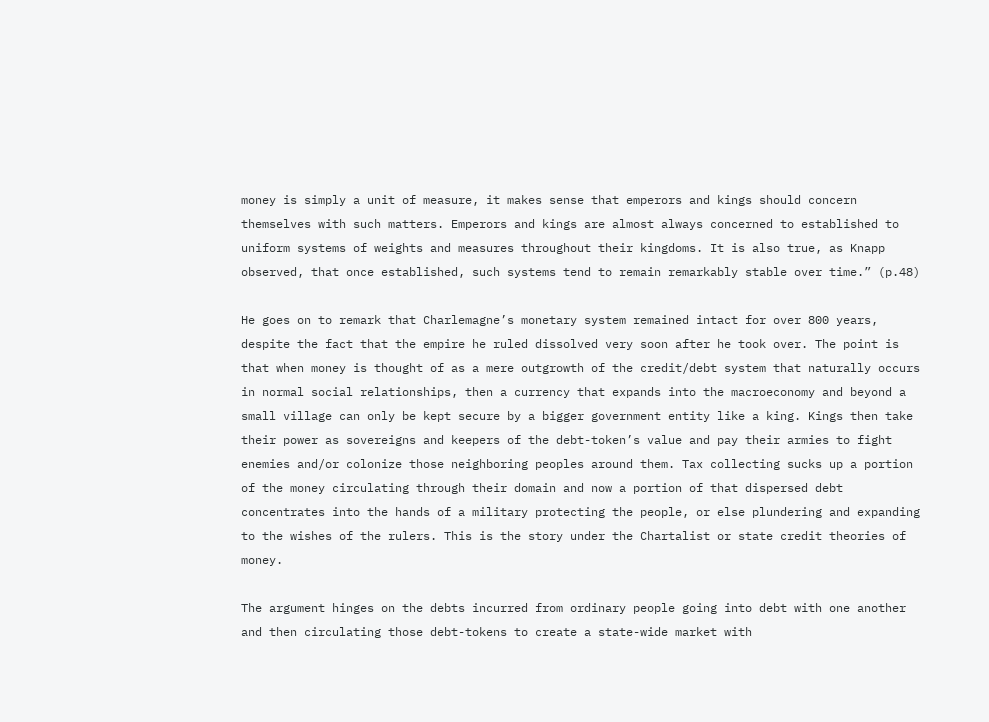money is simply a unit of measure, it makes sense that emperors and kings should concern themselves with such matters. Emperors and kings are almost always concerned to established to uniform systems of weights and measures throughout their kingdoms. It is also true, as Knapp observed, that once established, such systems tend to remain remarkably stable over time.” (p.48)

He goes on to remark that Charlemagne’s monetary system remained intact for over 800 years, despite the fact that the empire he ruled dissolved very soon after he took over. The point is that when money is thought of as a mere outgrowth of the credit/debt system that naturally occurs in normal social relationships, then a currency that expands into the macroeconomy and beyond a small village can only be kept secure by a bigger government entity like a king. Kings then take their power as sovereigns and keepers of the debt-token’s value and pay their armies to fight enemies and/or colonize those neighboring peoples around them. Tax collecting sucks up a portion of the money circulating through their domain and now a portion of that dispersed debt concentrates into the hands of a military protecting the people, or else plundering and expanding to the wishes of the rulers. This is the story under the Chartalist or state credit theories of money.

The argument hinges on the debts incurred from ordinary people going into debt with one another and then circulating those debt-tokens to create a state-wide market with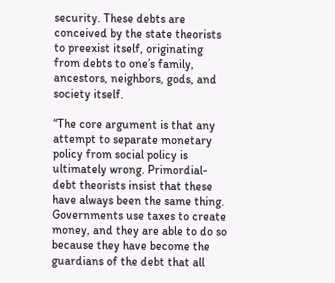security. These debts are conceived by the state theorists to preexist itself, originating from debts to one’s family, ancestors, neighbors, gods, and society itself.

“The core argument is that any attempt to separate monetary policy from social policy is ultimately wrong. Primordial-debt theorists insist that these have always been the same thing. Governments use taxes to create money, and they are able to do so because they have become the guardians of the debt that all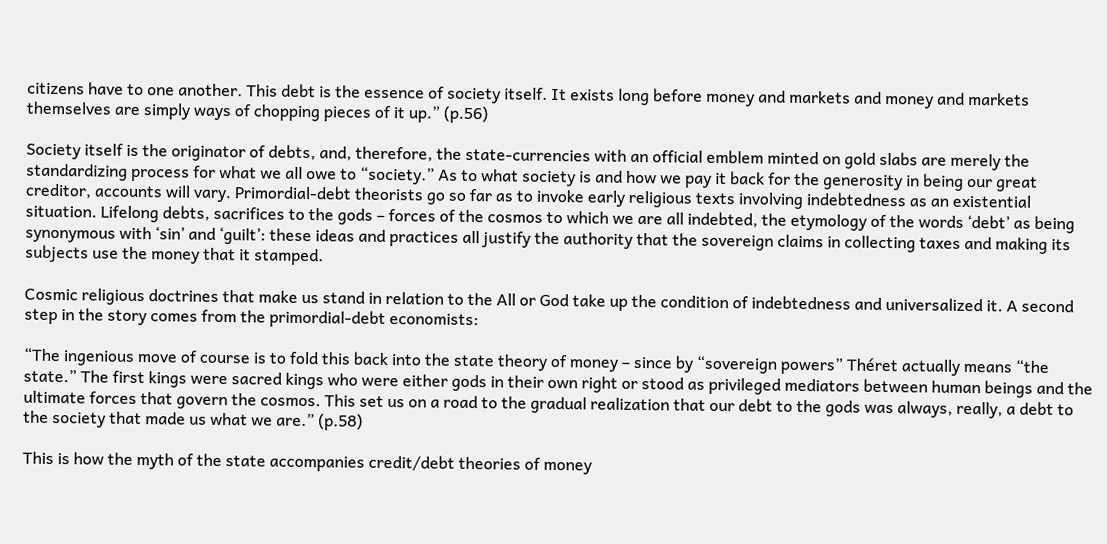citizens have to one another. This debt is the essence of society itself. It exists long before money and markets and money and markets themselves are simply ways of chopping pieces of it up.” (p.56)

Society itself is the originator of debts, and, therefore, the state-currencies with an official emblem minted on gold slabs are merely the standardizing process for what we all owe to “society.” As to what society is and how we pay it back for the generosity in being our great creditor, accounts will vary. Primordial-debt theorists go so far as to invoke early religious texts involving indebtedness as an existential situation. Lifelong debts, sacrifices to the gods – forces of the cosmos to which we are all indebted, the etymology of the words ‘debt’ as being synonymous with ‘sin’ and ‘guilt’: these ideas and practices all justify the authority that the sovereign claims in collecting taxes and making its subjects use the money that it stamped.

Cosmic religious doctrines that make us stand in relation to the All or God take up the condition of indebtedness and universalized it. A second step in the story comes from the primordial-debt economists:

“The ingenious move of course is to fold this back into the state theory of money – since by “sovereign powers” Théret actually means “the state.” The first kings were sacred kings who were either gods in their own right or stood as privileged mediators between human beings and the ultimate forces that govern the cosmos. This set us on a road to the gradual realization that our debt to the gods was always, really, a debt to the society that made us what we are.” (p.58)

This is how the myth of the state accompanies credit/debt theories of money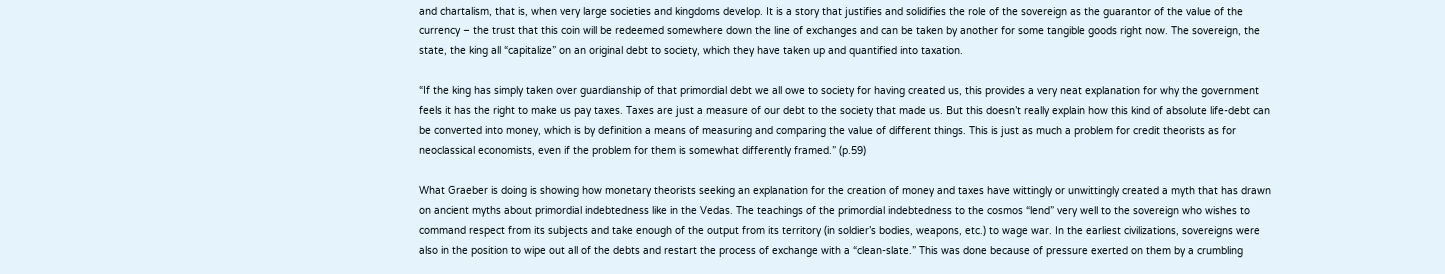and chartalism, that is, when very large societies and kingdoms develop. It is a story that justifies and solidifies the role of the sovereign as the guarantor of the value of the currency – the trust that this coin will be redeemed somewhere down the line of exchanges and can be taken by another for some tangible goods right now. The sovereign, the state, the king all “capitalize” on an original debt to society, which they have taken up and quantified into taxation.

“If the king has simply taken over guardianship of that primordial debt we all owe to society for having created us, this provides a very neat explanation for why the government feels it has the right to make us pay taxes. Taxes are just a measure of our debt to the society that made us. But this doesn’t really explain how this kind of absolute life-debt can be converted into money, which is by definition a means of measuring and comparing the value of different things. This is just as much a problem for credit theorists as for neoclassical economists, even if the problem for them is somewhat differently framed.” (p.59)

What Graeber is doing is showing how monetary theorists seeking an explanation for the creation of money and taxes have wittingly or unwittingly created a myth that has drawn on ancient myths about primordial indebtedness like in the Vedas. The teachings of the primordial indebtedness to the cosmos “lend” very well to the sovereign who wishes to command respect from its subjects and take enough of the output from its territory (in soldier’s bodies, weapons, etc.) to wage war. In the earliest civilizations, sovereigns were also in the position to wipe out all of the debts and restart the process of exchange with a “clean-slate.” This was done because of pressure exerted on them by a crumbling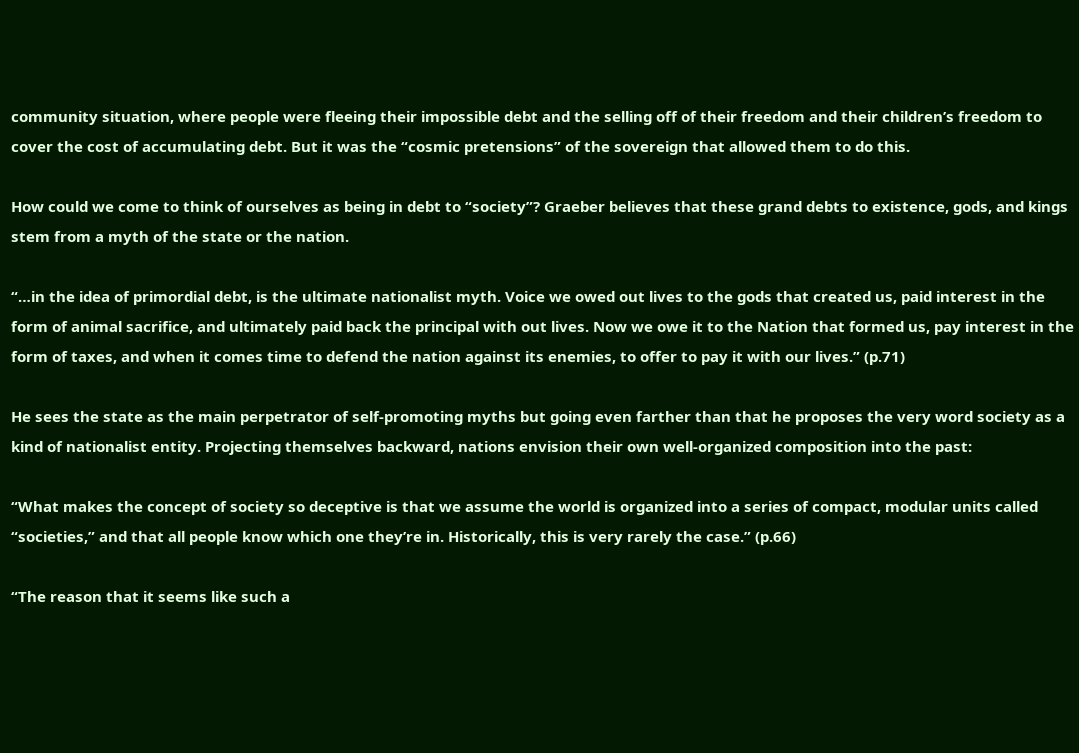community situation, where people were fleeing their impossible debt and the selling off of their freedom and their children’s freedom to cover the cost of accumulating debt. But it was the “cosmic pretensions” of the sovereign that allowed them to do this.

How could we come to think of ourselves as being in debt to “society”? Graeber believes that these grand debts to existence, gods, and kings stem from a myth of the state or the nation.

“…in the idea of primordial debt, is the ultimate nationalist myth. Voice we owed out lives to the gods that created us, paid interest in the form of animal sacrifice, and ultimately paid back the principal with out lives. Now we owe it to the Nation that formed us, pay interest in the form of taxes, and when it comes time to defend the nation against its enemies, to offer to pay it with our lives.” (p.71)

He sees the state as the main perpetrator of self-promoting myths but going even farther than that he proposes the very word society as a kind of nationalist entity. Projecting themselves backward, nations envision their own well-organized composition into the past:

“What makes the concept of society so deceptive is that we assume the world is organized into a series of compact, modular units called “societies,” and that all people know which one they’re in. Historically, this is very rarely the case.” (p.66)

“The reason that it seems like such a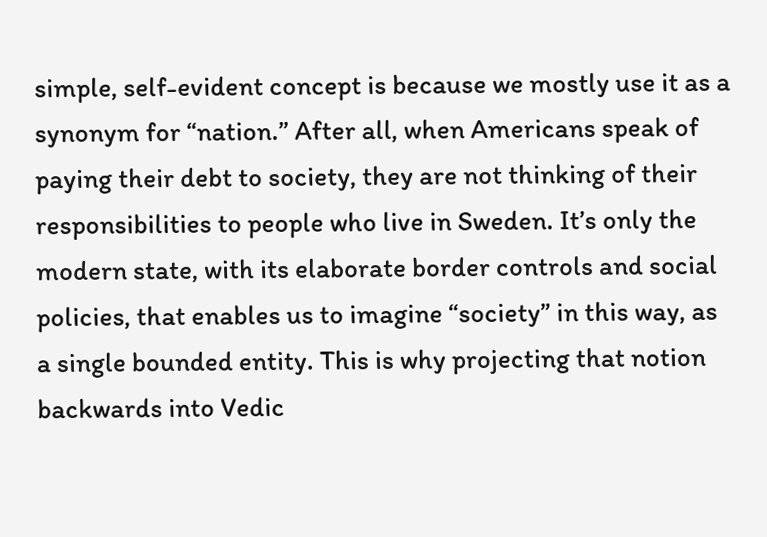simple, self-evident concept is because we mostly use it as a synonym for “nation.” After all, when Americans speak of paying their debt to society, they are not thinking of their responsibilities to people who live in Sweden. It’s only the modern state, with its elaborate border controls and social policies, that enables us to imagine “society” in this way, as a single bounded entity. This is why projecting that notion backwards into Vedic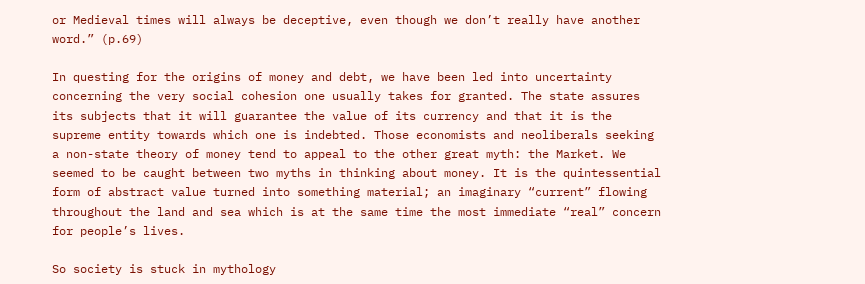or Medieval times will always be deceptive, even though we don’t really have another word.” (p.69)

In questing for the origins of money and debt, we have been led into uncertainty concerning the very social cohesion one usually takes for granted. The state assures its subjects that it will guarantee the value of its currency and that it is the supreme entity towards which one is indebted. Those economists and neoliberals seeking a non-state theory of money tend to appeal to the other great myth: the Market. We seemed to be caught between two myths in thinking about money. It is the quintessential form of abstract value turned into something material; an imaginary “current” flowing throughout the land and sea which is at the same time the most immediate “real” concern for people’s lives.

So society is stuck in mythology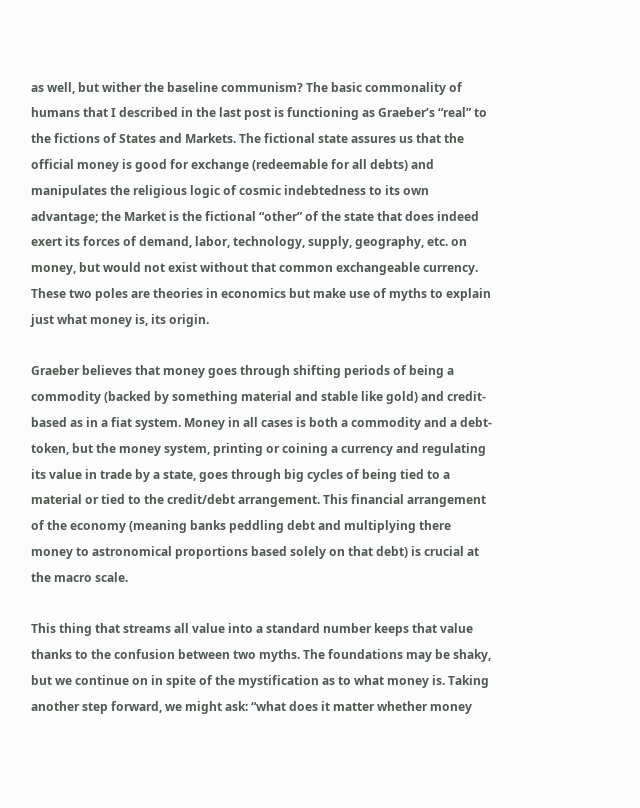as well, but wither the baseline communism? The basic commonality of humans that I described in the last post is functioning as Graeber’s “real” to the fictions of States and Markets. The fictional state assures us that the official money is good for exchange (redeemable for all debts) and manipulates the religious logic of cosmic indebtedness to its own advantage; the Market is the fictional “other” of the state that does indeed exert its forces of demand, labor, technology, supply, geography, etc. on money, but would not exist without that common exchangeable currency. These two poles are theories in economics but make use of myths to explain just what money is, its origin.

Graeber believes that money goes through shifting periods of being a commodity (backed by something material and stable like gold) and credit-based as in a fiat system. Money in all cases is both a commodity and a debt-token, but the money system, printing or coining a currency and regulating its value in trade by a state, goes through big cycles of being tied to a material or tied to the credit/debt arrangement. This financial arrangement of the economy (meaning banks peddling debt and multiplying there money to astronomical proportions based solely on that debt) is crucial at the macro scale.

This thing that streams all value into a standard number keeps that value thanks to the confusion between two myths. The foundations may be shaky, but we continue on in spite of the mystification as to what money is. Taking another step forward, we might ask: “what does it matter whether money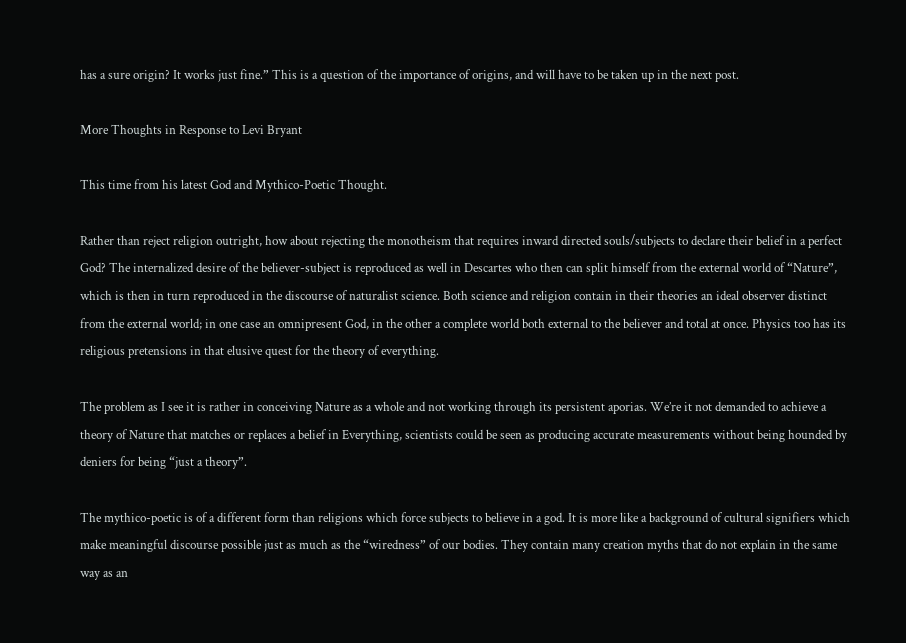has a sure origin? It works just fine.” This is a question of the importance of origins, and will have to be taken up in the next post.

More Thoughts in Response to Levi Bryant

This time from his latest God and Mythico-Poetic Thought.

Rather than reject religion outright, how about rejecting the monotheism that requires inward directed souls/subjects to declare their belief in a perfect God? The internalized desire of the believer-subject is reproduced as well in Descartes who then can split himself from the external world of “Nature”, which is then in turn reproduced in the discourse of naturalist science. Both science and religion contain in their theories an ideal observer distinct from the external world; in one case an omnipresent God, in the other a complete world both external to the believer and total at once. Physics too has its religious pretensions in that elusive quest for the theory of everything.

The problem as I see it is rather in conceiving Nature as a whole and not working through its persistent aporias. We’re it not demanded to achieve a theory of Nature that matches or replaces a belief in Everything, scientists could be seen as producing accurate measurements without being hounded by deniers for being “just a theory”.

The mythico-poetic is of a different form than religions which force subjects to believe in a god. It is more like a background of cultural signifiers which make meaningful discourse possible just as much as the “wiredness” of our bodies. They contain many creation myths that do not explain in the same way as an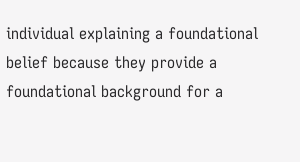individual explaining a foundational belief because they provide a foundational background for a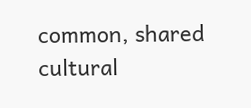common, shared cultural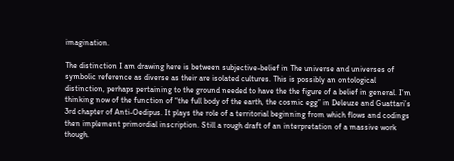imagination.

The distinction I am drawing here is between subjective-belief in The universe and universes of symbolic reference as diverse as their are isolated cultures. This is possibly an ontological distinction, perhaps pertaining to the ground needed to have the the figure of a belief in general. I’m thinking now of the function of “the full body of the earth, the cosmic egg” in Deleuze and Guattari’s 3rd chapter of Anti-Oedipus. It plays the role of a territorial beginning from which flows and codings then implement primordial inscription. Still a rough draft of an interpretation of a massive work though.